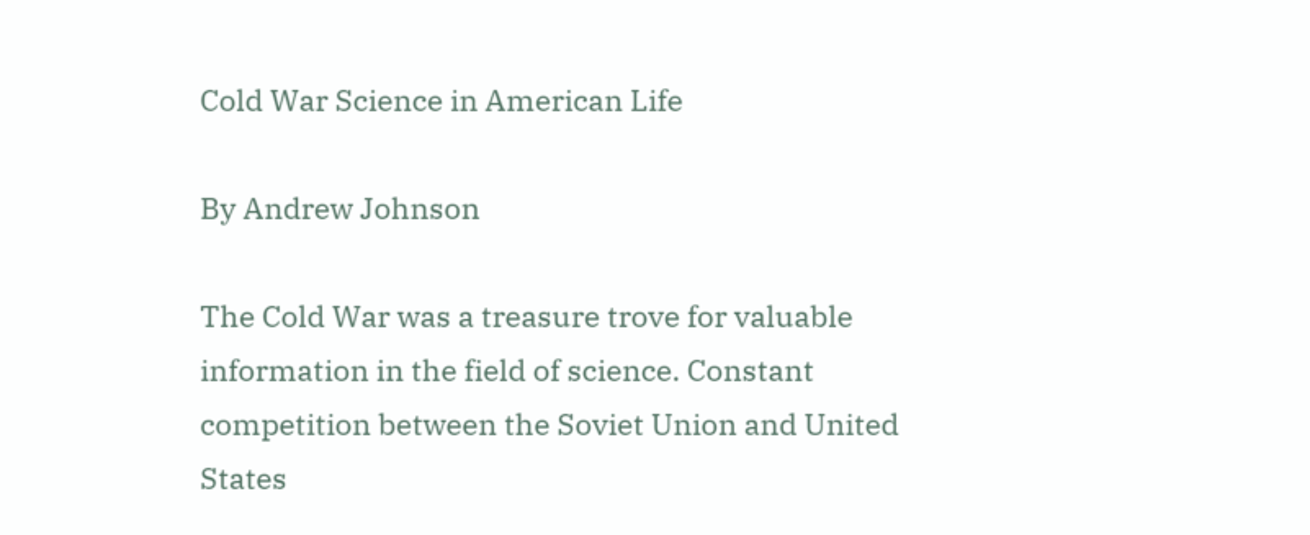Cold War Science in American Life

By Andrew Johnson

The Cold War was a treasure trove for valuable information in the field of science. Constant competition between the Soviet Union and United States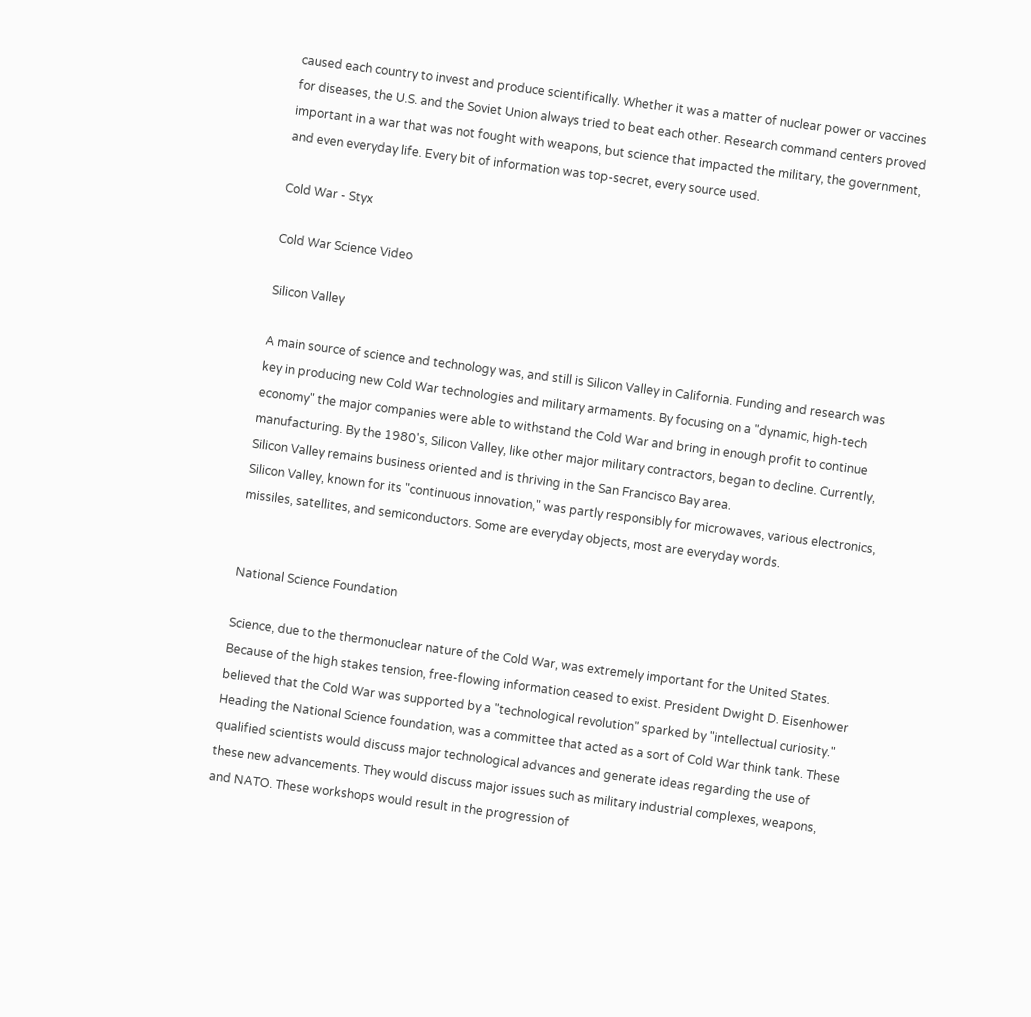caused each country to invest and produce scientifically. Whether it was a matter of nuclear power or vaccines for diseases, the U.S. and the Soviet Union always tried to beat each other. Research command centers proved important in a war that was not fought with weapons, but science that impacted the military, the government, and even everyday life. Every bit of information was top-secret, every source used.

Cold War - Styx

Cold War Science Video

Silicon Valley

A main source of science and technology was, and still is Silicon Valley in California. Funding and research was key in producing new Cold War technologies and military armaments. By focusing on a "dynamic, high-tech economy" the major companies were able to withstand the Cold War and bring in enough profit to continue manufacturing. By the 1980's, Silicon Valley, like other major military contractors, began to decline. Currently, Silicon Valley remains business oriented and is thriving in the San Francisco Bay area.
Silicon Valley, known for its "continuous innovation," was partly responsibly for microwaves, various electronics, missiles, satellites, and semiconductors. Some are everyday objects, most are everyday words.


National Science Foundation

Science, due to the thermonuclear nature of the Cold War, was extremely important for the United States. Because of the high stakes tension, free-flowing information ceased to exist. President Dwight D. Eisenhower believed that the Cold War was supported by a "technological revolution" sparked by "intellectual curiosity." Heading the National Science foundation, was a committee that acted as a sort of Cold War think tank. These qualified scientists would discuss major technological advances and generate ideas regarding the use of these new advancements. They would discuss major issues such as military industrial complexes, weapons, and NATO. These workshops would result in the progression of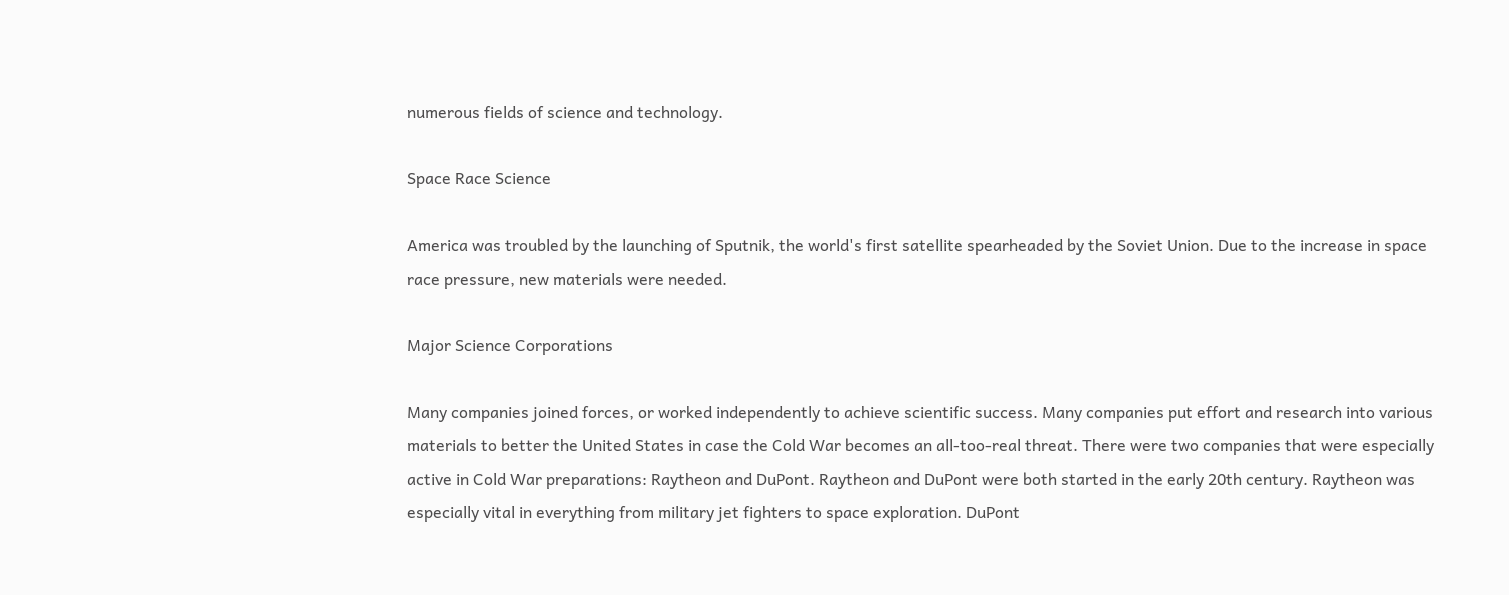numerous fields of science and technology.

Space Race Science

America was troubled by the launching of Sputnik, the world's first satellite spearheaded by the Soviet Union. Due to the increase in space race pressure, new materials were needed.

Major Science Corporations

Many companies joined forces, or worked independently to achieve scientific success. Many companies put effort and research into various materials to better the United States in case the Cold War becomes an all-too-real threat. There were two companies that were especially active in Cold War preparations: Raytheon and DuPont. Raytheon and DuPont were both started in the early 20th century. Raytheon was especially vital in everything from military jet fighters to space exploration. DuPont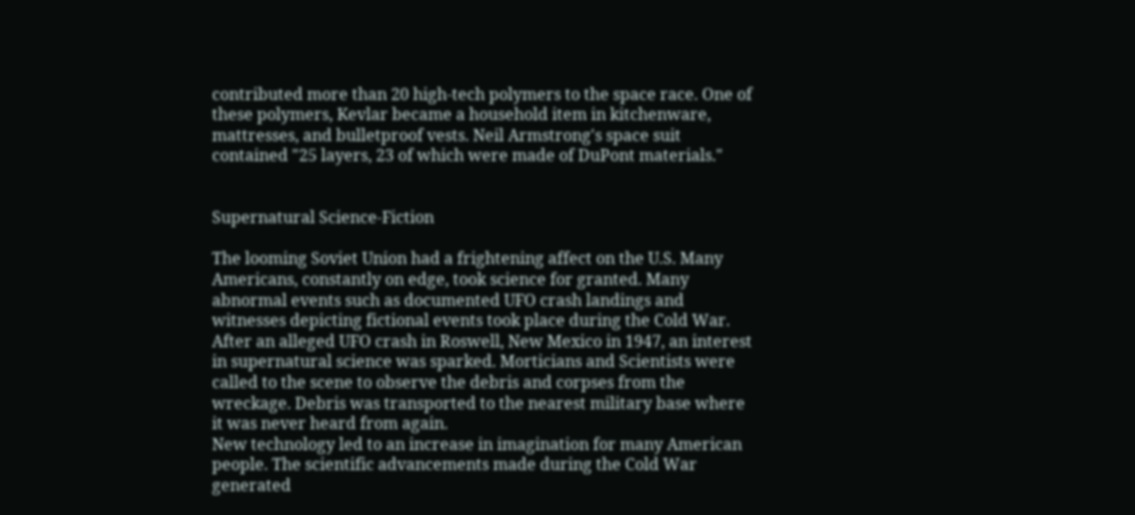contributed more than 20 high-tech polymers to the space race. One of these polymers, Kevlar became a household item in kitchenware, mattresses, and bulletproof vests. Neil Armstrong's space suit contained "25 layers, 23 of which were made of DuPont materials."


Supernatural Science-Fiction

The looming Soviet Union had a frightening affect on the U.S. Many Americans, constantly on edge, took science for granted. Many abnormal events such as documented UFO crash landings and witnesses depicting fictional events took place during the Cold War.
After an alleged UFO crash in Roswell, New Mexico in 1947, an interest in supernatural science was sparked. Morticians and Scientists were called to the scene to observe the debris and corpses from the wreckage. Debris was transported to the nearest military base where it was never heard from again.
New technology led to an increase in imagination for many American people. The scientific advancements made during the Cold War generated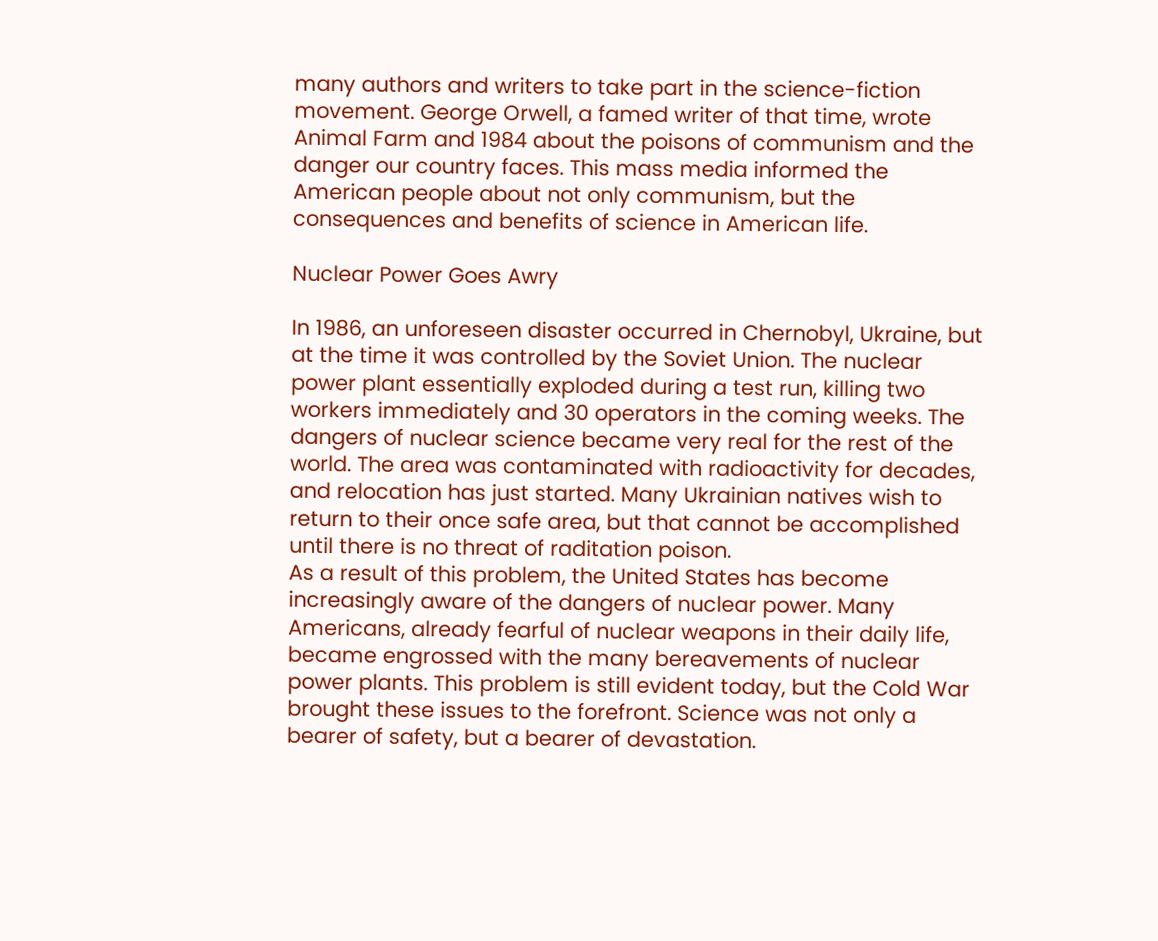many authors and writers to take part in the science-fiction movement. George Orwell, a famed writer of that time, wrote Animal Farm and 1984 about the poisons of communism and the danger our country faces. This mass media informed the American people about not only communism, but the consequences and benefits of science in American life.

Nuclear Power Goes Awry

In 1986, an unforeseen disaster occurred in Chernobyl, Ukraine, but at the time it was controlled by the Soviet Union. The nuclear power plant essentially exploded during a test run, killing two workers immediately and 30 operators in the coming weeks. The dangers of nuclear science became very real for the rest of the world. The area was contaminated with radioactivity for decades, and relocation has just started. Many Ukrainian natives wish to return to their once safe area, but that cannot be accomplished until there is no threat of raditation poison.
As a result of this problem, the United States has become increasingly aware of the dangers of nuclear power. Many Americans, already fearful of nuclear weapons in their daily life, became engrossed with the many bereavements of nuclear power plants. This problem is still evident today, but the Cold War brought these issues to the forefront. Science was not only a bearer of safety, but a bearer of devastation.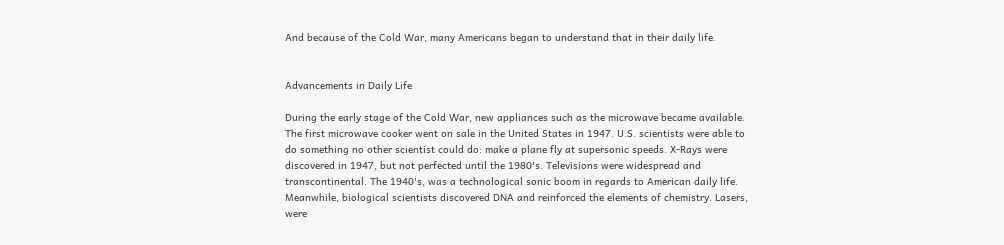And because of the Cold War, many Americans began to understand that in their daily life.


Advancements in Daily Life

During the early stage of the Cold War, new appliances such as the microwave became available. The first microwave cooker went on sale in the United States in 1947. U.S. scientists were able to do something no other scientist could do: make a plane fly at supersonic speeds. X-Rays were discovered in 1947, but not perfected until the 1980's. Televisions were widespread and transcontinental. The 1940's, was a technological sonic boom in regards to American daily life.
Meanwhile, biological scientists discovered DNA and reinforced the elements of chemistry. Lasers, were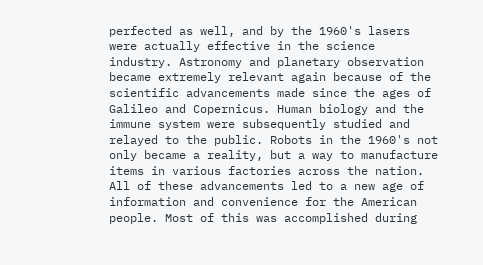perfected as well, and by the 1960's lasers were actually effective in the science industry. Astronomy and planetary observation became extremely relevant again because of the scientific advancements made since the ages of Galileo and Copernicus. Human biology and the immune system were subsequently studied and relayed to the public. Robots in the 1960's not only became a reality, but a way to manufacture items in various factories across the nation. All of these advancements led to a new age of information and convenience for the American people. Most of this was accomplished during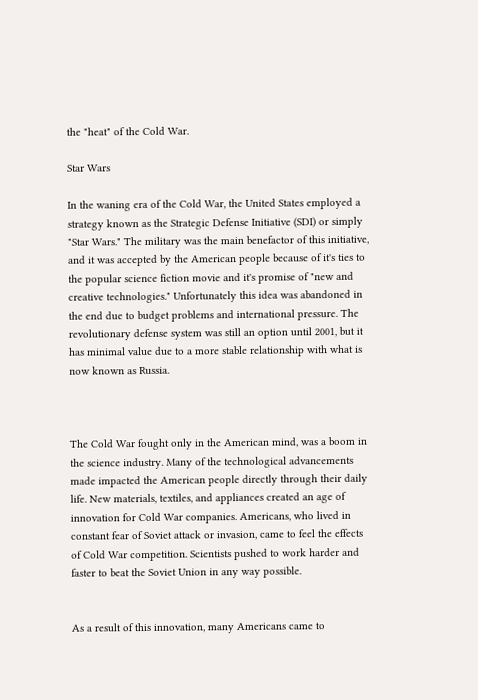the "heat" of the Cold War.

Star Wars

In the waning era of the Cold War, the United States employed a strategy known as the Strategic Defense Initiative (SDI) or simply "Star Wars." The military was the main benefactor of this initiative, and it was accepted by the American people because of it's ties to the popular science fiction movie and it's promise of "new and creative technologies." Unfortunately this idea was abandoned in the end due to budget problems and international pressure. The revolutionary defense system was still an option until 2001, but it has minimal value due to a more stable relationship with what is now known as Russia.



The Cold War fought only in the American mind, was a boom in the science industry. Many of the technological advancements made impacted the American people directly through their daily life. New materials, textiles, and appliances created an age of innovation for Cold War companies. Americans, who lived in constant fear of Soviet attack or invasion, came to feel the effects of Cold War competition. Scientists pushed to work harder and faster to beat the Soviet Union in any way possible.


As a result of this innovation, many Americans came to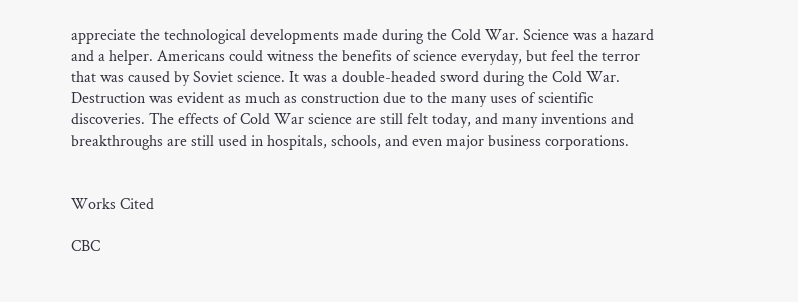appreciate the technological developments made during the Cold War. Science was a hazard and a helper. Americans could witness the benefits of science everyday, but feel the terror that was caused by Soviet science. It was a double-headed sword during the Cold War. Destruction was evident as much as construction due to the many uses of scientific discoveries. The effects of Cold War science are still felt today, and many inventions and breakthroughs are still used in hospitals, schools, and even major business corporations.


Works Cited

CBC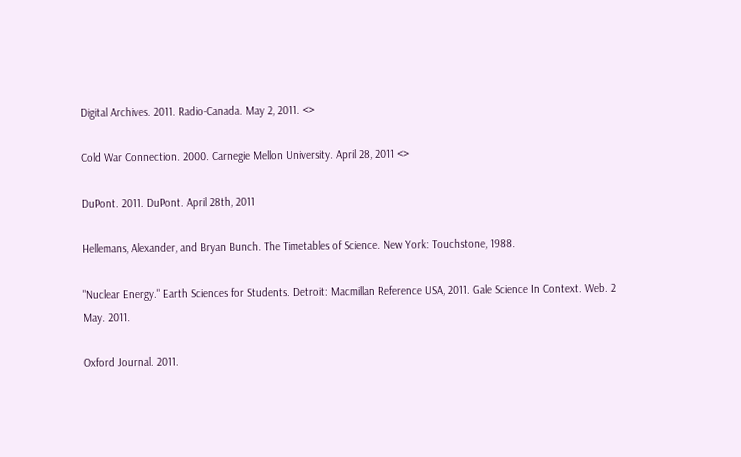Digital Archives. 2011. Radio-Canada. May 2, 2011. <>

Cold War Connection. 2000. Carnegie Mellon University. April 28, 2011 <>

DuPont. 2011. DuPont. April 28th, 2011

Hellemans, Alexander, and Bryan Bunch. The Timetables of Science. New York: Touchstone, 1988.

"Nuclear Energy." Earth Sciences for Students. Detroit: Macmillan Reference USA, 2011. Gale Science In Context. Web. 2 May. 2011.

Oxford Journal. 2011.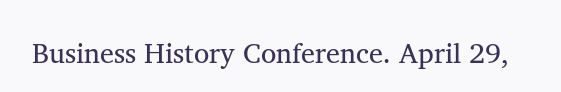Business History Conference. April 29,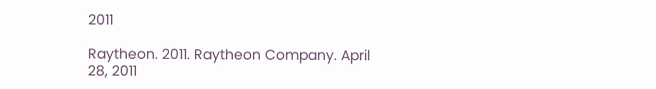2011

Raytheon. 2011. Raytheon Company. April 28, 2011